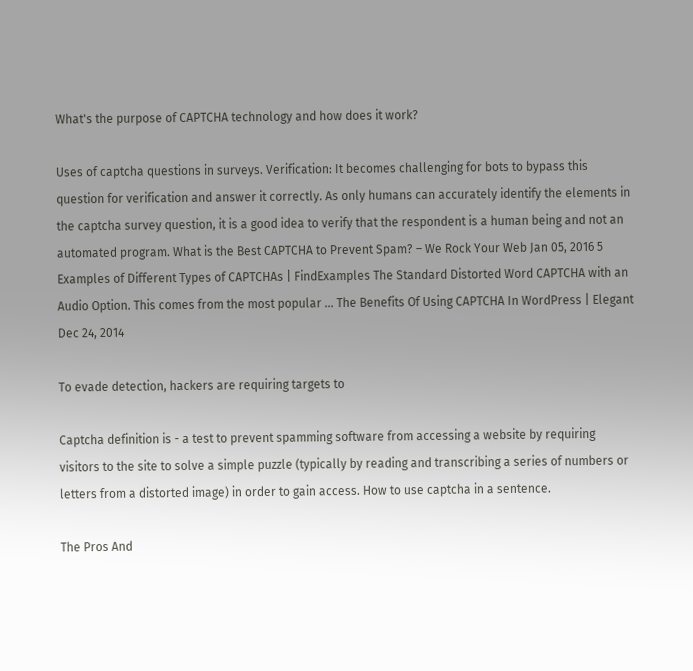What's the purpose of CAPTCHA technology and how does it work?

Uses of captcha questions in surveys. Verification: It becomes challenging for bots to bypass this question for verification and answer it correctly. As only humans can accurately identify the elements in the captcha survey question, it is a good idea to verify that the respondent is a human being and not an automated program. What is the Best CAPTCHA to Prevent Spam? – We Rock Your Web Jan 05, 2016 5 Examples of Different Types of CAPTCHAs | FindExamples The Standard Distorted Word CAPTCHA with an Audio Option. This comes from the most popular … The Benefits Of Using CAPTCHA In WordPress | Elegant Dec 24, 2014

To evade detection, hackers are requiring targets to

Captcha definition is - a test to prevent spamming software from accessing a website by requiring visitors to the site to solve a simple puzzle (typically by reading and transcribing a series of numbers or letters from a distorted image) in order to gain access. How to use captcha in a sentence.

The Pros And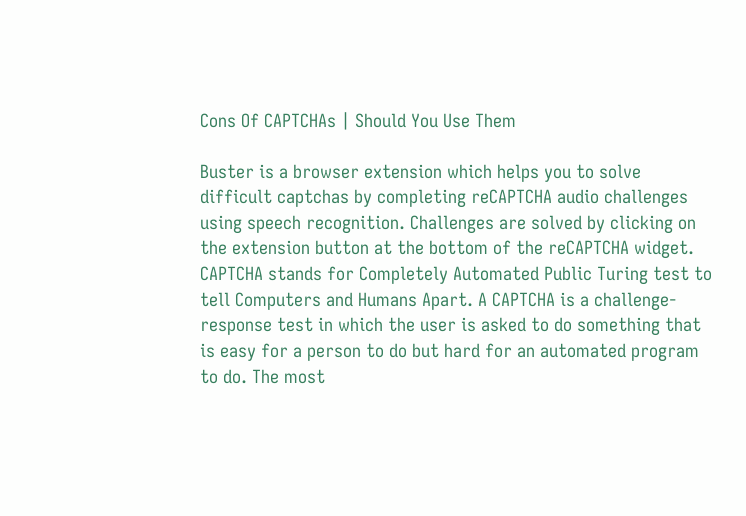Cons Of CAPTCHAs | Should You Use Them

Buster is a browser extension which helps you to solve difficult captchas by completing reCAPTCHA audio challenges using speech recognition. Challenges are solved by clicking on the extension button at the bottom of the reCAPTCHA widget. CAPTCHA stands for Completely Automated Public Turing test to tell Computers and Humans Apart. A CAPTCHA is a challenge-response test in which the user is asked to do something that is easy for a person to do but hard for an automated program to do. The most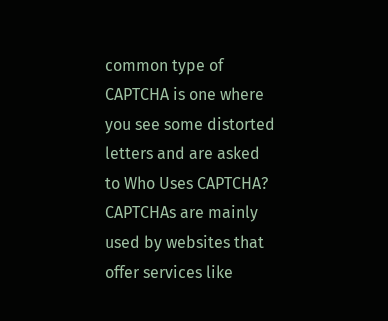common type of CAPTCHA is one where you see some distorted letters and are asked to Who Uses CAPTCHA? CAPTCHAs are mainly used by websites that offer services like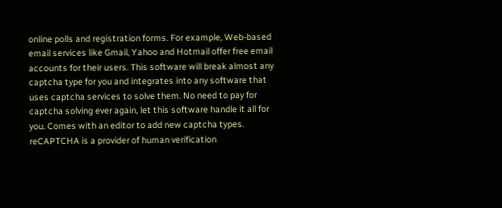online polls and registration forms. For example, Web-based email services like Gmail, Yahoo and Hotmail offer free email accounts for their users. This software will break almost any captcha type for you and integrates into any software that uses captcha services to solve them. No need to pay for captcha solving ever again, let this software handle it all for you. Comes with an editor to add new captcha types. reCAPTCHA is a provider of human verification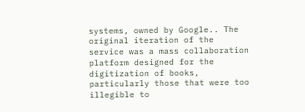systems, owned by Google.. The original iteration of the service was a mass collaboration platform designed for the digitization of books, particularly those that were too illegible to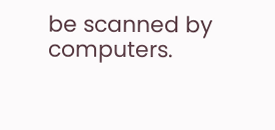be scanned by computers.